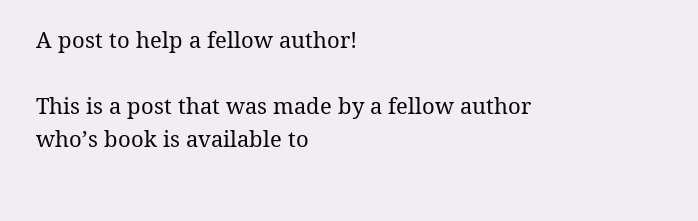A post to help a fellow author!

This is a post that was made by a fellow author who’s book is available to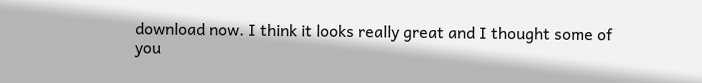download now. I think it looks really great and I thought some of you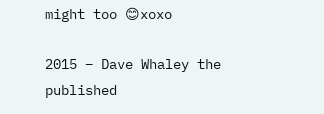might too 😊xoxo

2015 – Dave Whaley the published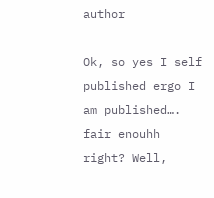author

Ok, so yes I self published ergo I am published…. fair enouhh right? Well,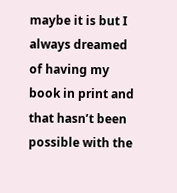maybe it is but I always dreamed of having my book in print and that hasn’t been possible with the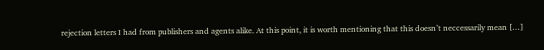rejection letters I had from publishers and agents alike. At this point, it is worth mentioning that this doesn’t neccessarily mean […]